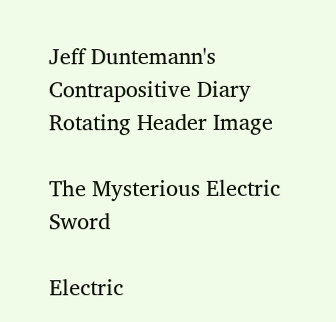Jeff Duntemann's Contrapositive Diary Rotating Header Image

The Mysterious Electric Sword

Electric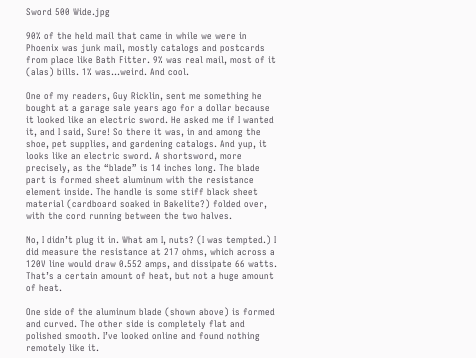Sword 500 Wide.jpg

90% of the held mail that came in while we were in Phoenix was junk mail, mostly catalogs and postcards from place like Bath Fitter. 9% was real mail, most of it (alas) bills. 1% was…weird. And cool.

One of my readers, Guy Ricklin, sent me something he bought at a garage sale years ago for a dollar because it looked like an electric sword. He asked me if I wanted it, and I said, Sure! So there it was, in and among the shoe, pet supplies, and gardening catalogs. And yup, it looks like an electric sword. A shortsword, more precisely, as the “blade” is 14 inches long. The blade part is formed sheet aluminum with the resistance element inside. The handle is some stiff black sheet material (cardboard soaked in Bakelite?) folded over, with the cord running between the two halves.

No, I didn’t plug it in. What am I, nuts? (I was tempted.) I did measure the resistance at 217 ohms, which across a 120V line would draw 0.552 amps, and dissipate 66 watts. That’s a certain amount of heat, but not a huge amount of heat.

One side of the aluminum blade (shown above) is formed and curved. The other side is completely flat and polished smooth. I’ve looked online and found nothing remotely like it.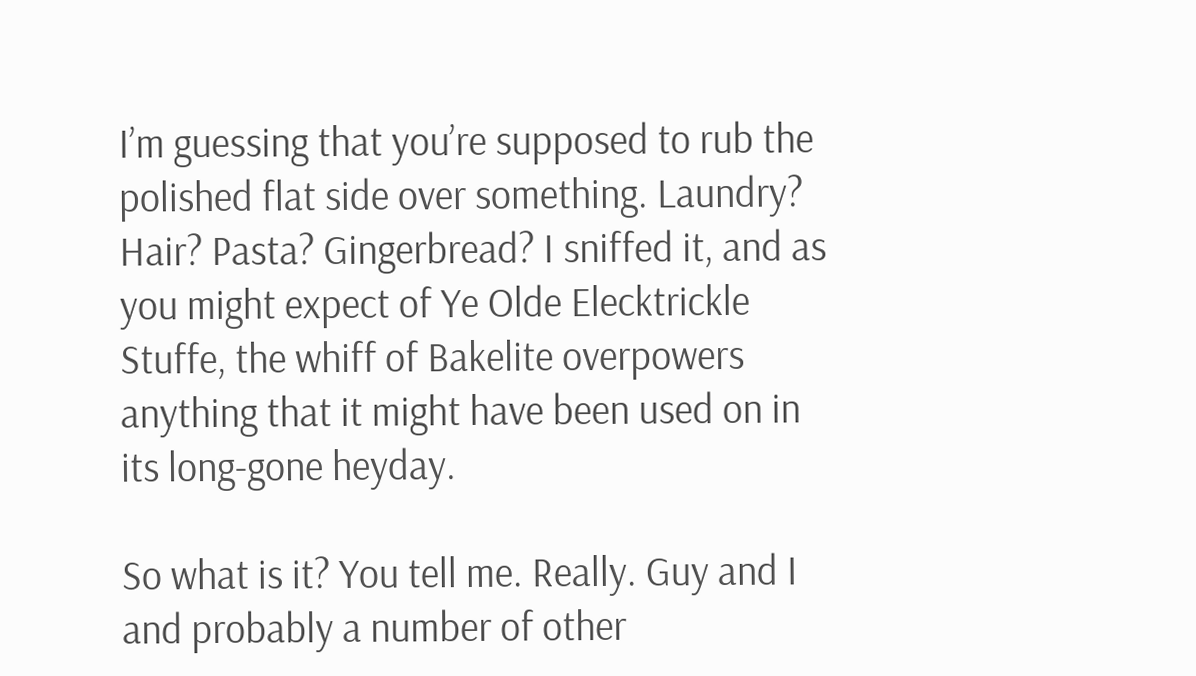I’m guessing that you’re supposed to rub the polished flat side over something. Laundry? Hair? Pasta? Gingerbread? I sniffed it, and as you might expect of Ye Olde Elecktrickle Stuffe, the whiff of Bakelite overpowers anything that it might have been used on in its long-gone heyday.

So what is it? You tell me. Really. Guy and I and probably a number of other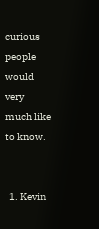curious people would very much like to know.


  1. Kevin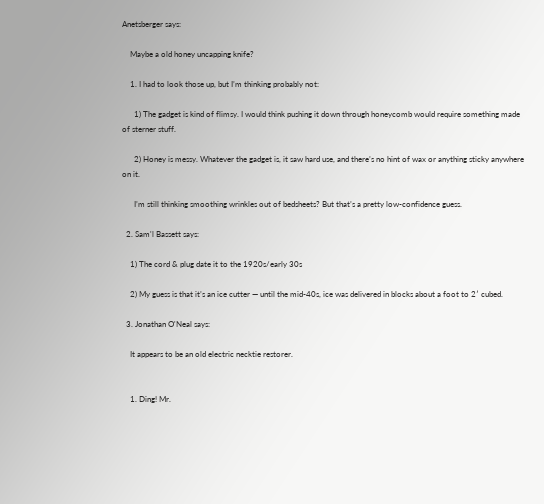Anetsberger says:

    Maybe a old honey uncapping knife?

    1. I had to look those up, but I’m thinking probably not:

      1) The gadget is kind of flimsy. I would think pushing it down through honeycomb would require something made of sterner stuff.

      2) Honey is messy. Whatever the gadget is, it saw hard use, and there’s no hint of wax or anything sticky anywhere on it.

      I’m still thinking smoothing wrinkles out of bedsheets? But that’s a pretty low-confidence guess.

  2. Sam'l Bassett says:

    1) The cord & plug date it to the 1920s/early 30s

    2) My guess is that it’s an ice cutter — until the mid-40s, ice was delivered in blocks about a foot to 2′ cubed.

  3. Jonathan O'Neal says:

    It appears to be an old electric necktie restorer.


    1. Ding! Mr.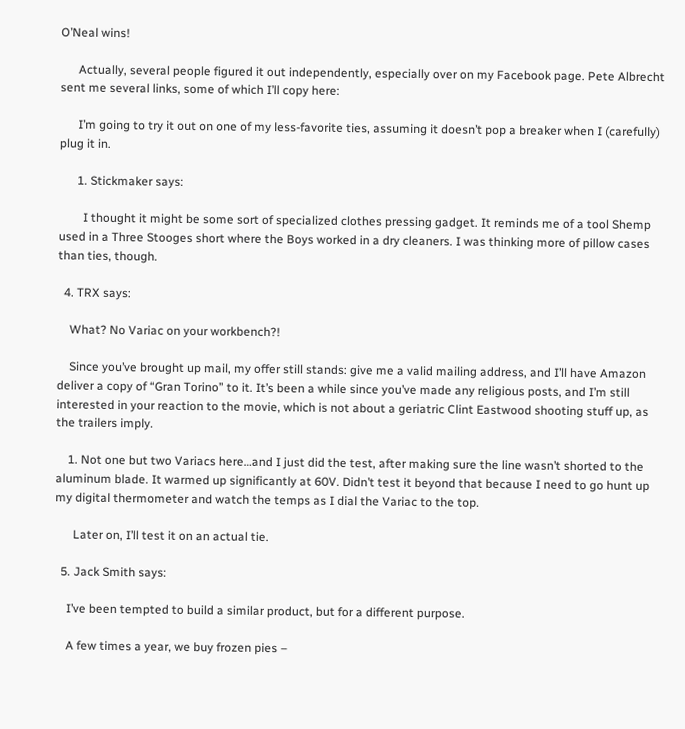O’Neal wins!

      Actually, several people figured it out independently, especially over on my Facebook page. Pete Albrecht sent me several links, some of which I’ll copy here:

      I’m going to try it out on one of my less-favorite ties, assuming it doesn’t pop a breaker when I (carefully) plug it in.

      1. Stickmaker says:

        I thought it might be some sort of specialized clothes pressing gadget. It reminds me of a tool Shemp used in a Three Stooges short where the Boys worked in a dry cleaners. I was thinking more of pillow cases than ties, though.

  4. TRX says:

    What? No Variac on your workbench?!

    Since you’ve brought up mail, my offer still stands: give me a valid mailing address, and I’ll have Amazon deliver a copy of “Gran Torino” to it. It’s been a while since you’ve made any religious posts, and I’m still interested in your reaction to the movie, which is not about a geriatric Clint Eastwood shooting stuff up, as the trailers imply.

    1. Not one but two Variacs here…and I just did the test, after making sure the line wasn’t shorted to the aluminum blade. It warmed up significantly at 60V. Didn’t test it beyond that because I need to go hunt up my digital thermometer and watch the temps as I dial the Variac to the top.

      Later on, I’ll test it on an actual tie.

  5. Jack Smith says:

    I’ve been tempted to build a similar product, but for a different purpose.

    A few times a year, we buy frozen pies –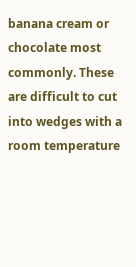banana cream or chocolate most commonly. These are difficult to cut into wedges with a room temperature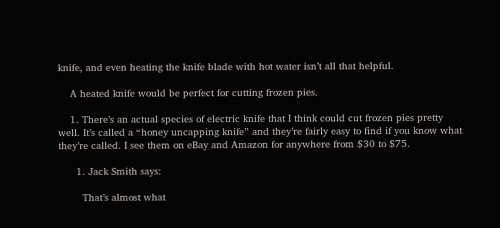knife, and even heating the knife blade with hot water isn’t all that helpful.

    A heated knife would be perfect for cutting frozen pies.

    1. There’s an actual species of electric knife that I think could cut frozen pies pretty well. It’s called a “honey uncapping knife” and they’re fairly easy to find if you know what they’re called. I see them on eBay and Amazon for anywhere from $30 to $75.

      1. Jack Smith says:

        That’s almost what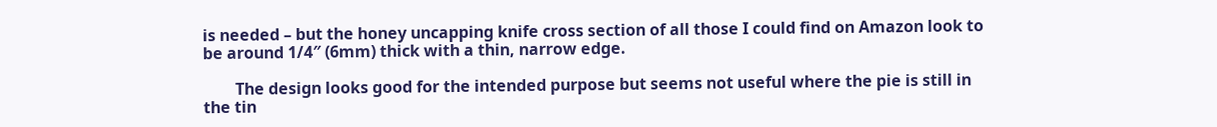is needed – but the honey uncapping knife cross section of all those I could find on Amazon look to be around 1/4″ (6mm) thick with a thin, narrow edge.

        The design looks good for the intended purpose but seems not useful where the pie is still in the tin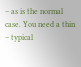– as is the normal case. You need a thin – typical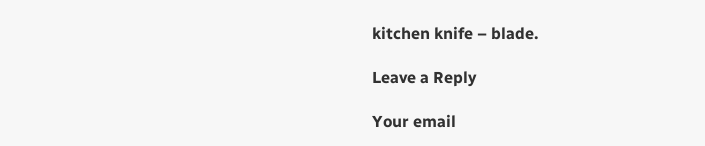kitchen knife – blade.

Leave a Reply

Your email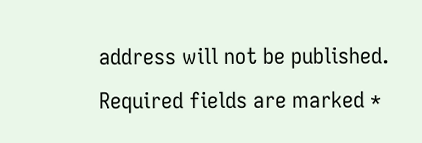address will not be published. Required fields are marked *